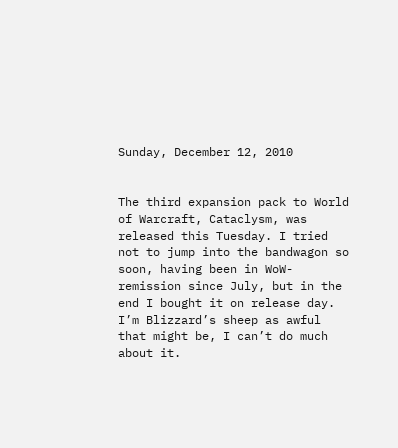Sunday, December 12, 2010


The third expansion pack to World of Warcraft, Cataclysm, was released this Tuesday. I tried not to jump into the bandwagon so soon, having been in WoW-remission since July, but in the end I bought it on release day. I’m Blizzard’s sheep as awful that might be, I can’t do much about it.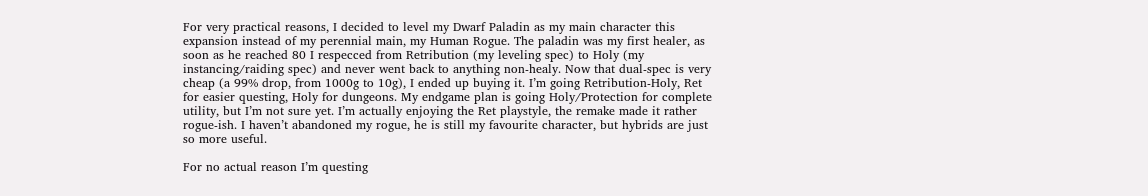For very practical reasons, I decided to level my Dwarf Paladin as my main character this expansion instead of my perennial main, my Human Rogue. The paladin was my first healer, as soon as he reached 80 I respecced from Retribution (my leveling spec) to Holy (my instancing/raiding spec) and never went back to anything non-healy. Now that dual-spec is very cheap (a 99% drop, from 1000g to 10g), I ended up buying it. I’m going Retribution-Holy, Ret for easier questing, Holy for dungeons. My endgame plan is going Holy/Protection for complete utility, but I’m not sure yet. I’m actually enjoying the Ret playstyle, the remake made it rather rogue-ish. I haven’t abandoned my rogue, he is still my favourite character, but hybrids are just so more useful.

For no actual reason I’m questing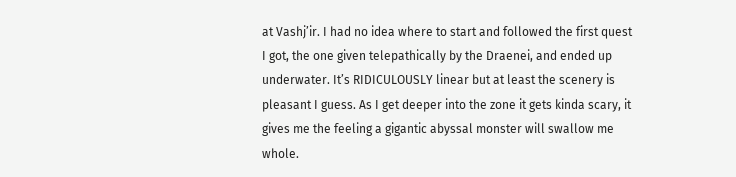at Vashj’ir. I had no idea where to start and followed the first quest I got, the one given telepathically by the Draenei, and ended up underwater. It’s RIDICULOUSLY linear but at least the scenery is pleasant I guess. As I get deeper into the zone it gets kinda scary, it gives me the feeling a gigantic abyssal monster will swallow me whole.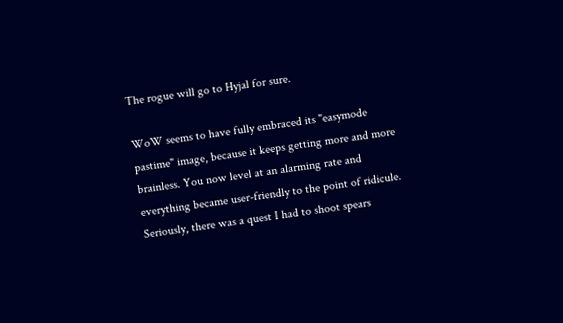The rogue will go to Hyjal for sure.

WoW seems to have fully embraced its "easymode pastime" image, because it keeps getting more and more brainless. You now level at an alarming rate and everything became user-friendly to the point of ridicule. Seriously, there was a quest I had to shoot spears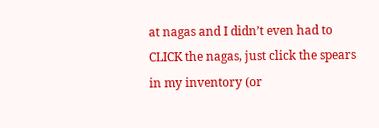at nagas and I didn’t even had to CLICK the nagas, just click the spears in my inventory (or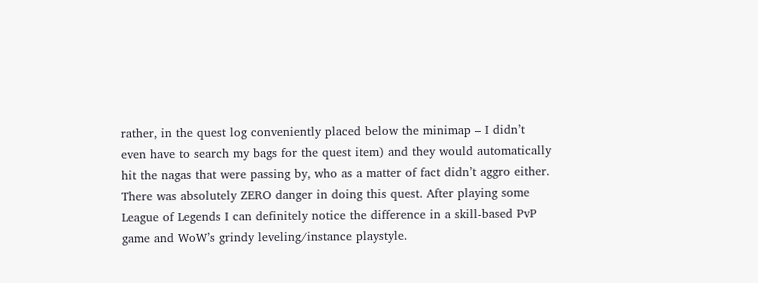rather, in the quest log conveniently placed below the minimap – I didn’t even have to search my bags for the quest item) and they would automatically hit the nagas that were passing by, who as a matter of fact didn’t aggro either. There was absolutely ZERO danger in doing this quest. After playing some League of Legends I can definitely notice the difference in a skill-based PvP game and WoW’s grindy leveling/instance playstyle.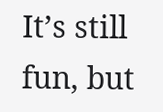It’s still fun, but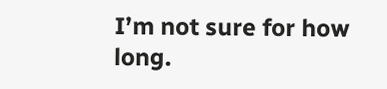I’m not sure for how long.